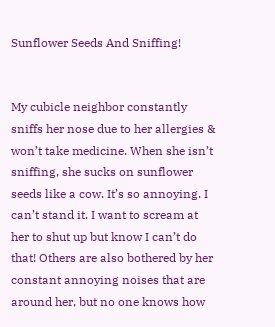Sunflower Seeds And Sniffing!


My cubicle neighbor constantly sniffs her nose due to her allergies & won’t take medicine. When she isn’t sniffing, she sucks on sunflower seeds like a cow. It’s so annoying. I can’t stand it. I want to scream at her to shut up but know I can’t do that! Others are also bothered by her constant annoying noises that are around her, but no one knows how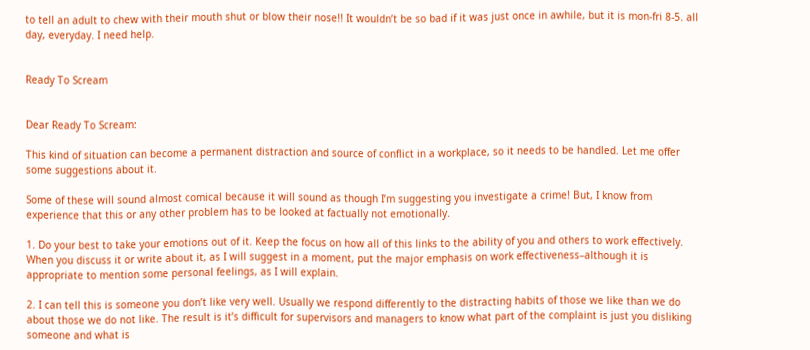to tell an adult to chew with their mouth shut or blow their nose!! It wouldn’t be so bad if it was just once in awhile, but it is mon-fri 8-5. all day, everyday. I need help.


Ready To Scream


Dear Ready To Scream:

This kind of situation can become a permanent distraction and source of conflict in a workplace, so it needs to be handled. Let me offer some suggestions about it.

Some of these will sound almost comical because it will sound as though I’m suggesting you investigate a crime! But, I know from experience that this or any other problem has to be looked at factually not emotionally.

1. Do your best to take your emotions out of it. Keep the focus on how all of this links to the ability of you and others to work effectively. When you discuss it or write about it, as I will suggest in a moment, put the major emphasis on work effectiveness–although it is appropriate to mention some personal feelings, as I will explain.

2. I can tell this is someone you don’t like very well. Usually we respond differently to the distracting habits of those we like than we do about those we do not like. The result is it’s difficult for supervisors and managers to know what part of the complaint is just you disliking someone and what is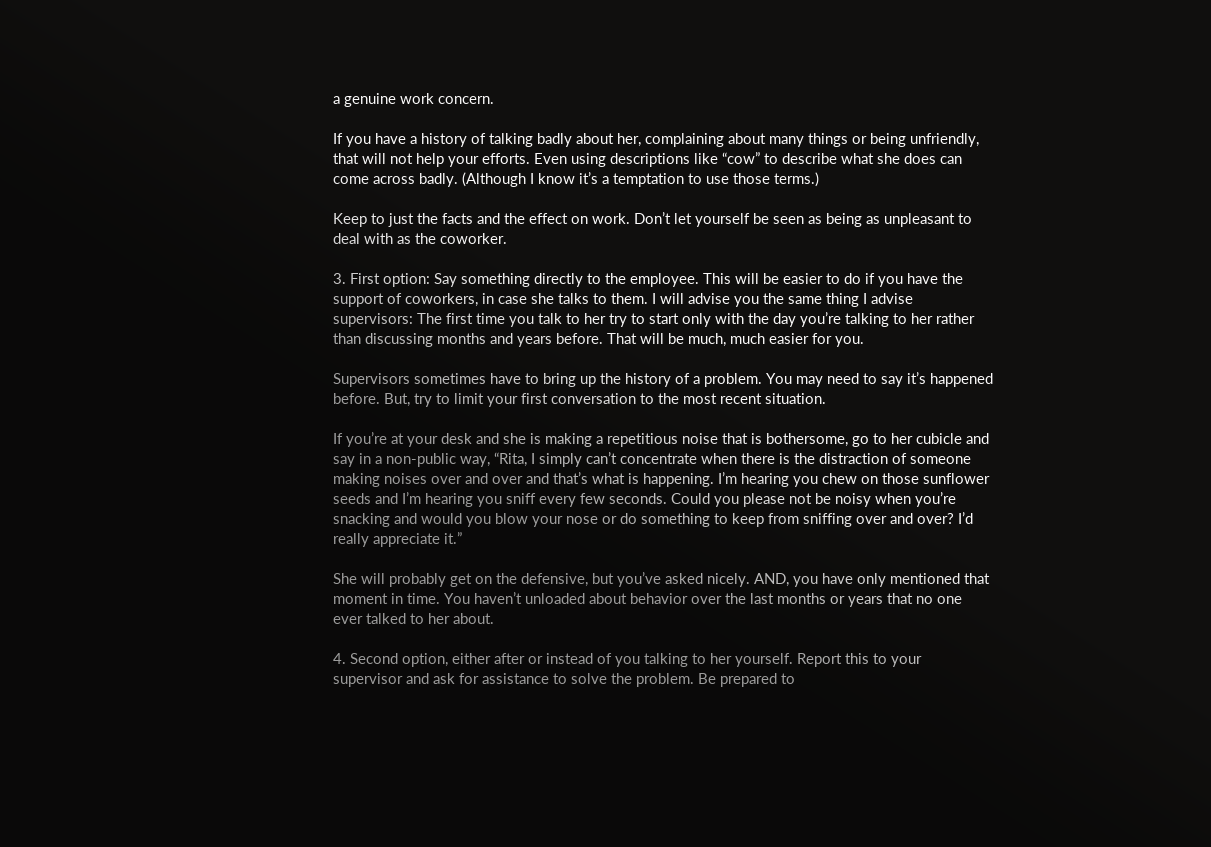a genuine work concern.

If you have a history of talking badly about her, complaining about many things or being unfriendly, that will not help your efforts. Even using descriptions like “cow” to describe what she does can come across badly. (Although I know it’s a temptation to use those terms.)

Keep to just the facts and the effect on work. Don’t let yourself be seen as being as unpleasant to deal with as the coworker.

3. First option: Say something directly to the employee. This will be easier to do if you have the support of coworkers, in case she talks to them. I will advise you the same thing I advise supervisors: The first time you talk to her try to start only with the day you’re talking to her rather than discussing months and years before. That will be much, much easier for you.

Supervisors sometimes have to bring up the history of a problem. You may need to say it’s happened before. But, try to limit your first conversation to the most recent situation.

If you’re at your desk and she is making a repetitious noise that is bothersome, go to her cubicle and say in a non-public way, “Rita, I simply can’t concentrate when there is the distraction of someone making noises over and over and that’s what is happening. I’m hearing you chew on those sunflower seeds and I’m hearing you sniff every few seconds. Could you please not be noisy when you’re snacking and would you blow your nose or do something to keep from sniffing over and over? I’d really appreciate it.”

She will probably get on the defensive, but you’ve asked nicely. AND, you have only mentioned that moment in time. You haven’t unloaded about behavior over the last months or years that no one ever talked to her about.

4. Second option, either after or instead of you talking to her yourself. Report this to your supervisor and ask for assistance to solve the problem. Be prepared to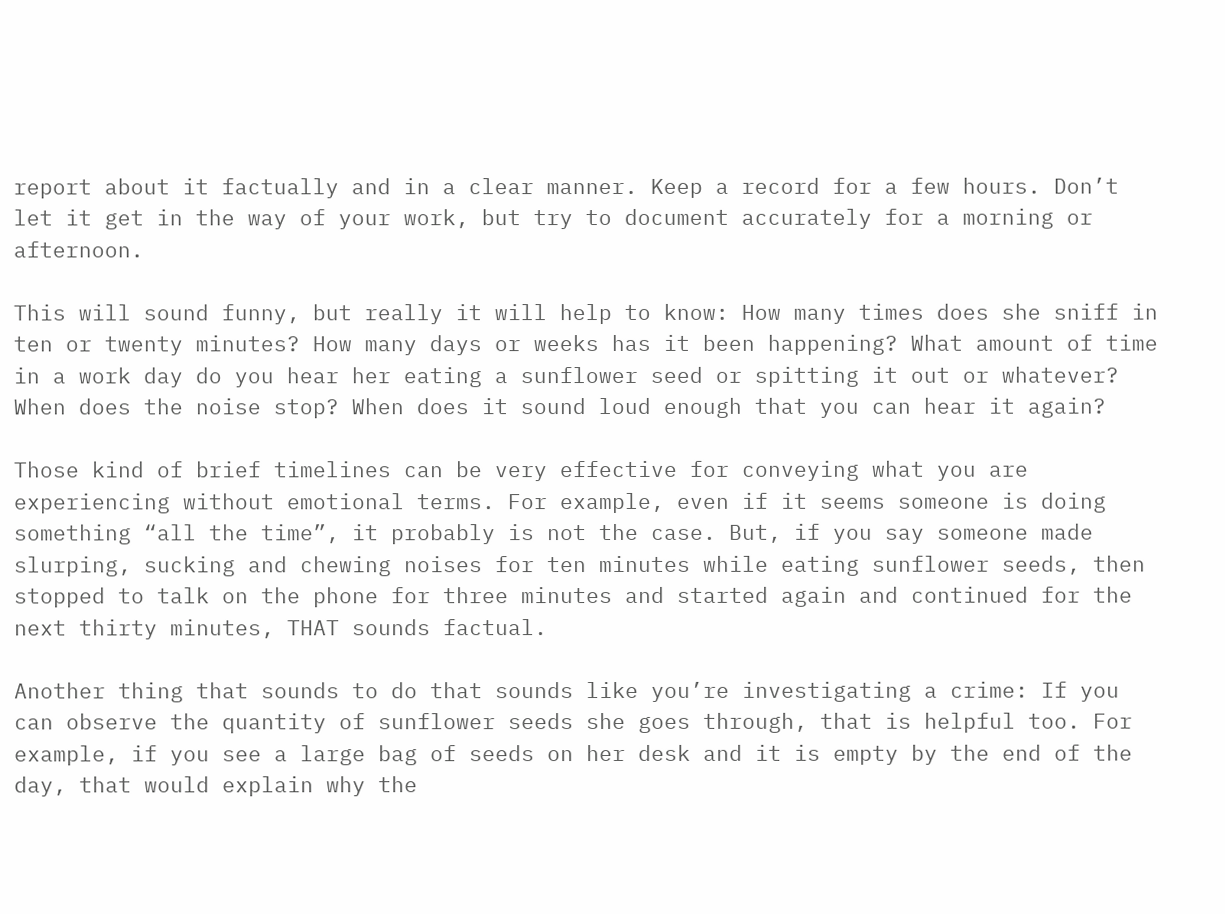report about it factually and in a clear manner. Keep a record for a few hours. Don’t let it get in the way of your work, but try to document accurately for a morning or afternoon.

This will sound funny, but really it will help to know: How many times does she sniff in ten or twenty minutes? How many days or weeks has it been happening? What amount of time in a work day do you hear her eating a sunflower seed or spitting it out or whatever? When does the noise stop? When does it sound loud enough that you can hear it again?

Those kind of brief timelines can be very effective for conveying what you are experiencing without emotional terms. For example, even if it seems someone is doing something “all the time”, it probably is not the case. But, if you say someone made slurping, sucking and chewing noises for ten minutes while eating sunflower seeds, then stopped to talk on the phone for three minutes and started again and continued for the next thirty minutes, THAT sounds factual.

Another thing that sounds to do that sounds like you’re investigating a crime: If you can observe the quantity of sunflower seeds she goes through, that is helpful too. For example, if you see a large bag of seeds on her desk and it is empty by the end of the day, that would explain why the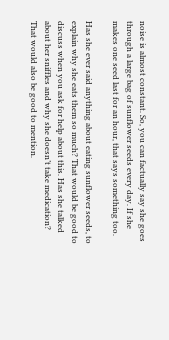noise is almost constant. So, you can factually say she goes through a large bag of sunflower seeds every day. If she makes one seed last for an hour, that says something too.

Has she ever said anything about eating sunflower seeds, to explain why she eats them so much? That would be good to discuss when you ask for help about this. Has she talked about her sniffles and why she doesn’t take medication? That would also be good to mention.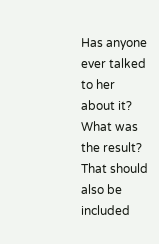Has anyone ever talked to her about it? What was the result? That should also be included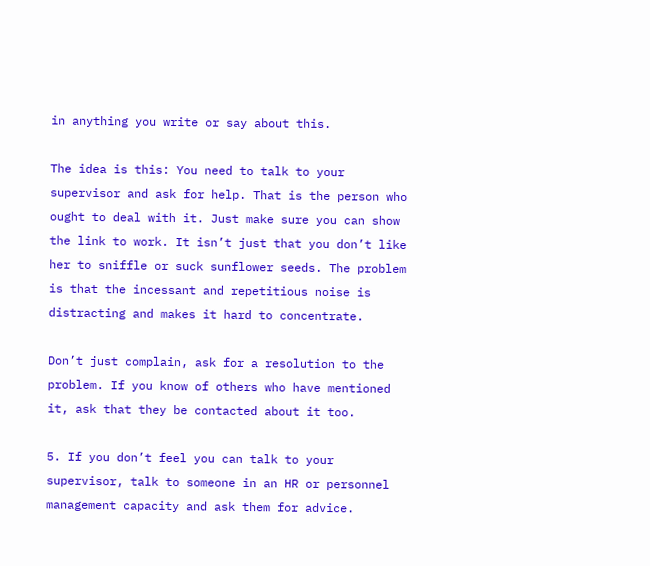in anything you write or say about this.

The idea is this: You need to talk to your supervisor and ask for help. That is the person who ought to deal with it. Just make sure you can show the link to work. It isn’t just that you don’t like her to sniffle or suck sunflower seeds. The problem is that the incessant and repetitious noise is distracting and makes it hard to concentrate.

Don’t just complain, ask for a resolution to the problem. If you know of others who have mentioned it, ask that they be contacted about it too.

5. If you don’t feel you can talk to your supervisor, talk to someone in an HR or personnel management capacity and ask them for advice.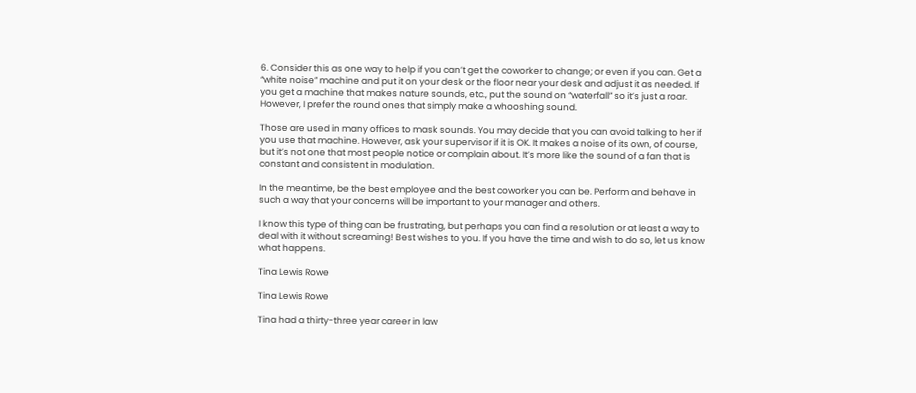6. Consider this as one way to help if you can’t get the coworker to change; or even if you can. Get a “white noise” machine and put it on your desk or the floor near your desk and adjust it as needed. If you get a machine that makes nature sounds, etc., put the sound on “waterfall” so it’s just a roar. However, I prefer the round ones that simply make a whooshing sound.

Those are used in many offices to mask sounds. You may decide that you can avoid talking to her if you use that machine. However, ask your supervisor if it is OK. It makes a noise of its own, of course, but it’s not one that most people notice or complain about. It’s more like the sound of a fan that is constant and consistent in modulation.

In the meantime, be the best employee and the best coworker you can be. Perform and behave in such a way that your concerns will be important to your manager and others.

I know this type of thing can be frustrating, but perhaps you can find a resolution or at least a way to deal with it without screaming! Best wishes to you. If you have the time and wish to do so, let us know what happens.

Tina Lewis Rowe

Tina Lewis Rowe

Tina had a thirty-three year career in law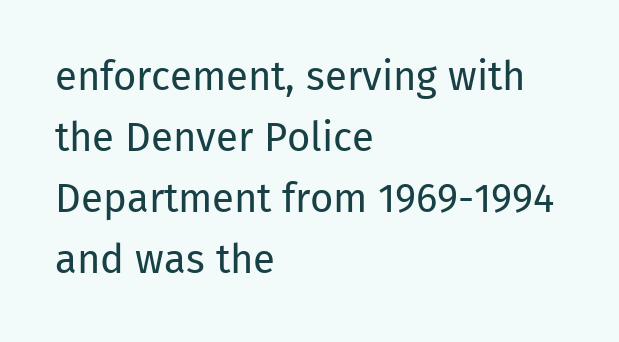enforcement, serving with the Denver Police Department from 1969-1994 and was the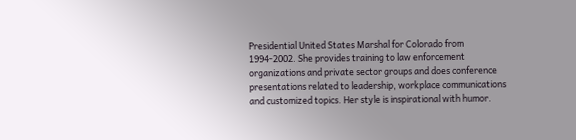Presidential United States Marshal for Colorado from 1994-2002. She provides training to law enforcement organizations and private sector groups and does conference presentations related to leadership, workplace communications and customized topics. Her style is inspirational with humor.